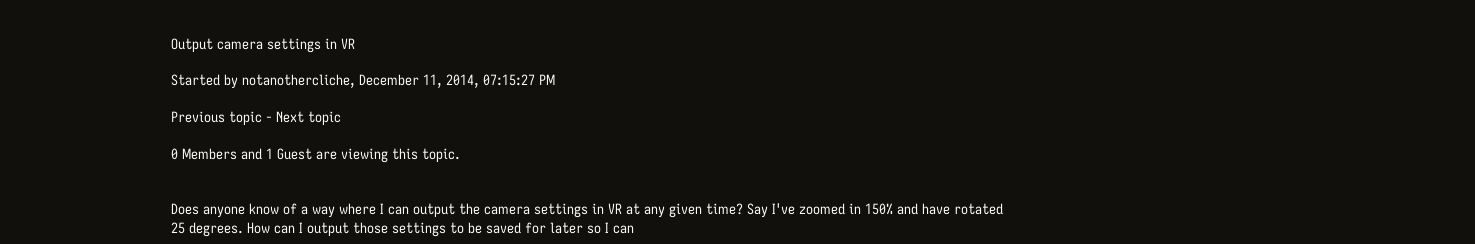Output camera settings in VR

Started by notanothercliche, December 11, 2014, 07:15:27 PM

Previous topic - Next topic

0 Members and 1 Guest are viewing this topic.


Does anyone know of a way where I can output the camera settings in VR at any given time? Say I've zoomed in 150% and have rotated 25 degrees. How can I output those settings to be saved for later so I can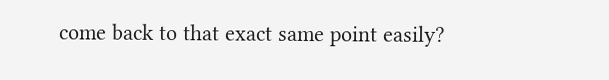come back to that exact same point easily?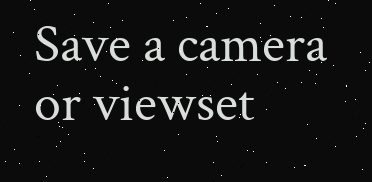Save a camera or viewset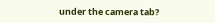under the camera tab?